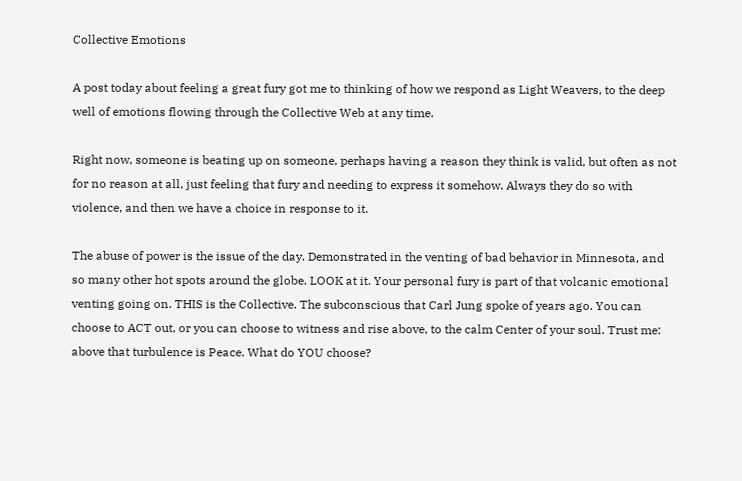Collective Emotions

A post today about feeling a great fury got me to thinking of how we respond as Light Weavers, to the deep well of emotions flowing through the Collective Web at any time.

Right now, someone is beating up on someone, perhaps having a reason they think is valid, but often as not for no reason at all, just feeling that fury and needing to express it somehow. Always they do so with violence, and then we have a choice in response to it.

The abuse of power is the issue of the day. Demonstrated in the venting of bad behavior in Minnesota, and so many other hot spots around the globe. LOOK at it. Your personal fury is part of that volcanic emotional venting going on. THIS is the Collective. The subconscious that Carl Jung spoke of years ago. You can choose to ACT out, or you can choose to witness and rise above, to the calm Center of your soul. Trust me: above that turbulence is Peace. What do YOU choose?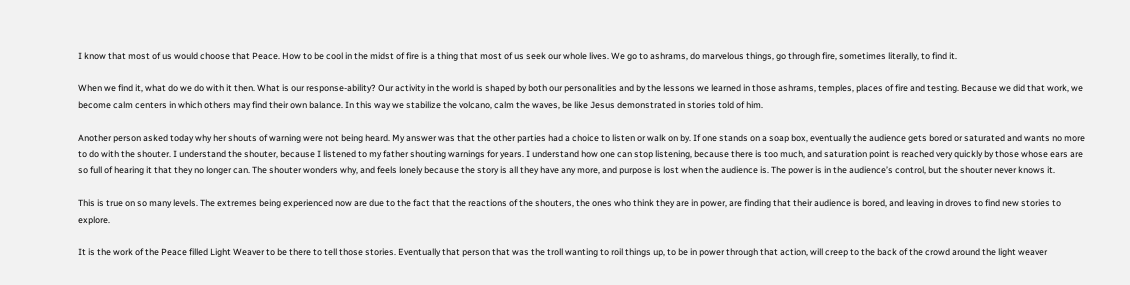I know that most of us would choose that Peace. How to be cool in the midst of fire is a thing that most of us seek our whole lives. We go to ashrams, do marvelous things, go through fire, sometimes literally, to find it.

When we find it, what do we do with it then. What is our response-ability? Our activity in the world is shaped by both our personalities and by the lessons we learned in those ashrams, temples, places of fire and testing. Because we did that work, we become calm centers in which others may find their own balance. In this way we stabilize the volcano, calm the waves, be like Jesus demonstrated in stories told of him.

Another person asked today why her shouts of warning were not being heard. My answer was that the other parties had a choice to listen or walk on by. If one stands on a soap box, eventually the audience gets bored or saturated and wants no more to do with the shouter. I understand the shouter, because I listened to my father shouting warnings for years. I understand how one can stop listening, because there is too much, and saturation point is reached very quickly by those whose ears are so full of hearing it that they no longer can. The shouter wonders why, and feels lonely because the story is all they have any more, and purpose is lost when the audience is. The power is in the audience’s control, but the shouter never knows it.

This is true on so many levels. The extremes being experienced now are due to the fact that the reactions of the shouters, the ones who think they are in power, are finding that their audience is bored, and leaving in droves to find new stories to explore.

It is the work of the Peace filled Light Weaver to be there to tell those stories. Eventually that person that was the troll wanting to roil things up, to be in power through that action, will creep to the back of the crowd around the light weaver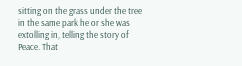sitting on the grass under the tree in the same park he or she was extolling in, telling the story of Peace. That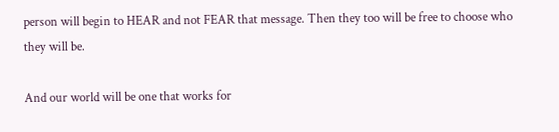person will begin to HEAR and not FEAR that message. Then they too will be free to choose who they will be.

And our world will be one that works for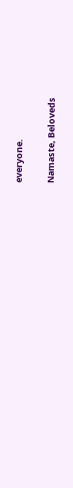everyone.

Namaste, Beloveds